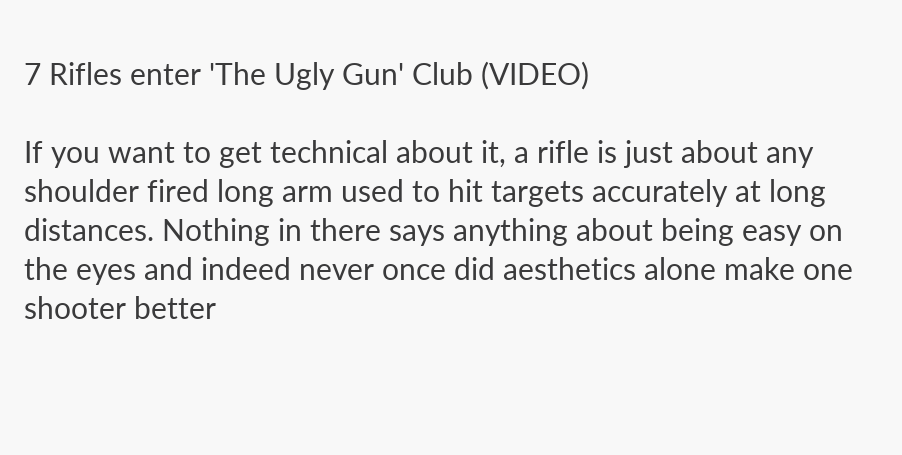7 Rifles enter 'The Ugly Gun' Club (VIDEO)

If you want to get technical about it, a rifle is just about any shoulder fired long arm used to hit targets accurately at long distances. Nothing in there says anything about being easy on the eyes and indeed never once did aesthetics alone make one shooter better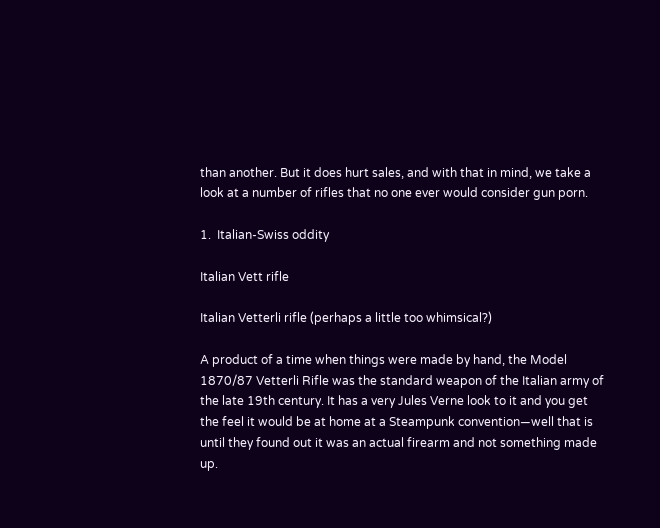than another. But it does hurt sales, and with that in mind, we take a look at a number of rifles that no one ever would consider gun porn.

1.  Italian-Swiss oddity

Italian Vett rifle

Italian Vetterli rifle (perhaps a little too whimsical?)

A product of a time when things were made by hand, the Model 1870/87 Vetterli Rifle was the standard weapon of the Italian army of the late 19th century. It has a very Jules Verne look to it and you get the feel it would be at home at a Steampunk convention—well that is until they found out it was an actual firearm and not something made up.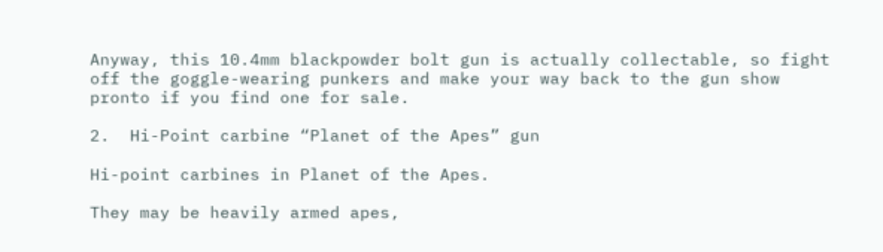Anyway, this 10.4mm blackpowder bolt gun is actually collectable, so fight off the goggle-wearing punkers and make your way back to the gun show pronto if you find one for sale.

2.  Hi-Point carbine “Planet of the Apes” gun

Hi-point carbines in Planet of the Apes.

They may be heavily armed apes,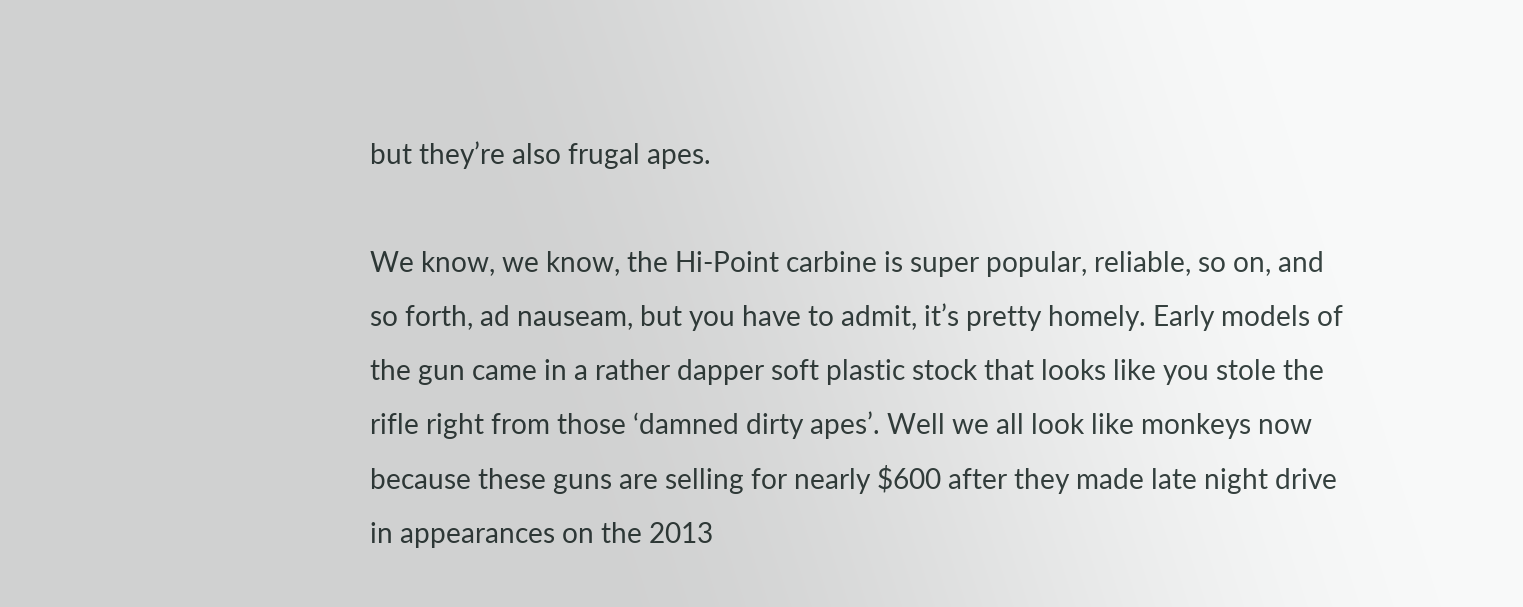but they’re also frugal apes.

We know, we know, the Hi-Point carbine is super popular, reliable, so on, and so forth, ad nauseam, but you have to admit, it’s pretty homely. Early models of the gun came in a rather dapper soft plastic stock that looks like you stole the rifle right from those ‘damned dirty apes’. Well we all look like monkeys now because these guns are selling for nearly $600 after they made late night drive in appearances on the 2013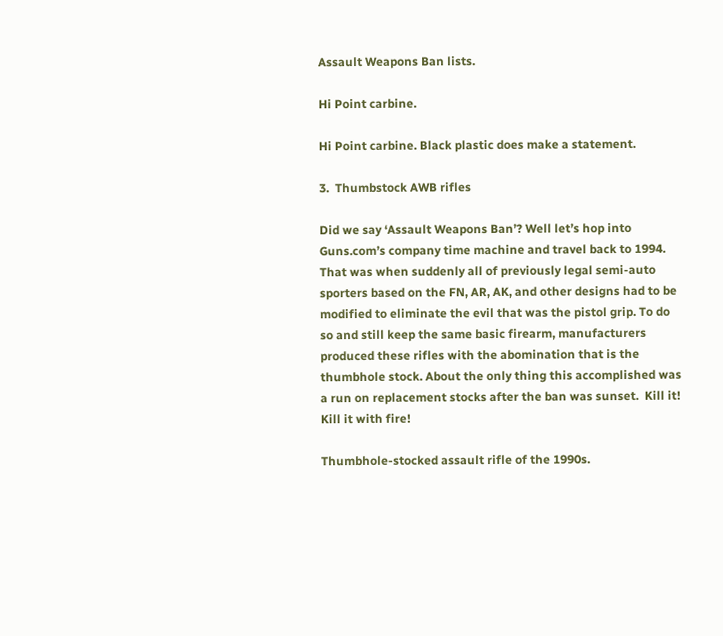Assault Weapons Ban lists.

Hi Point carbine.

Hi Point carbine. Black plastic does make a statement.

3.  Thumbstock AWB rifles

Did we say ‘Assault Weapons Ban’? Well let’s hop into Guns.com’s company time machine and travel back to 1994. That was when suddenly all of previously legal semi-auto sporters based on the FN, AR, AK, and other designs had to be modified to eliminate the evil that was the pistol grip. To do so and still keep the same basic firearm, manufacturers produced these rifles with the abomination that is the thumbhole stock. About the only thing this accomplished was a run on replacement stocks after the ban was sunset.  Kill it! Kill it with fire!

Thumbhole-stocked assault rifle of the 1990s.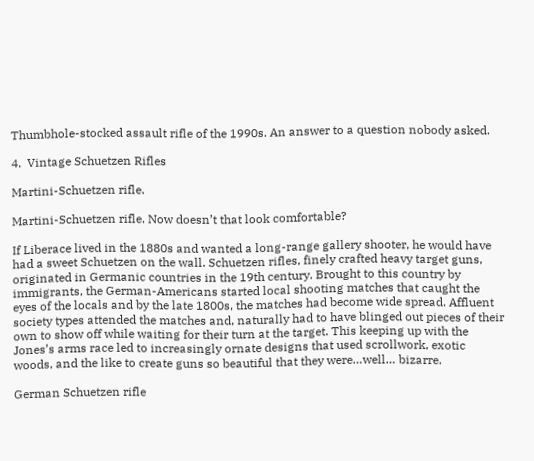Thumbhole-stocked assault rifle of the 1990s. An answer to a question nobody asked.

4.  Vintage Schuetzen Rifles

Martini-Schuetzen rifle.

Martini-Schuetzen rifle. Now doesn’t that look comfortable?

If Liberace lived in the 1880s and wanted a long-range gallery shooter, he would have had a sweet Schuetzen on the wall. Schuetzen rifles, finely crafted heavy target guns, originated in Germanic countries in the 19th century. Brought to this country by immigrants, the German-Americans started local shooting matches that caught the eyes of the locals and by the late 1800s, the matches had become wide spread. Affluent society types attended the matches and, naturally had to have blinged out pieces of their own to show off while waiting for their turn at the target. This keeping up with the Jones’s arms race led to increasingly ornate designs that used scrollwork, exotic woods, and the like to create guns so beautiful that they were…well… bizarre.

German Schuetzen rifle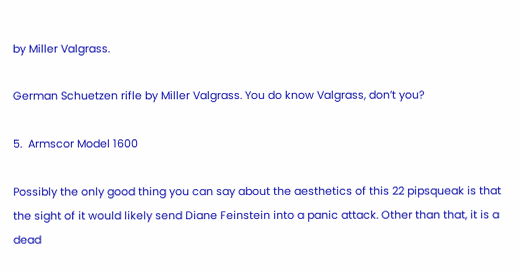by Miller Valgrass.

German Schuetzen rifle by Miller Valgrass. You do know Valgrass, don’t you?

5.  Armscor Model 1600

Possibly the only good thing you can say about the aesthetics of this 22 pipsqueak is that the sight of it would likely send Diane Feinstein into a panic attack. Other than that, it is a dead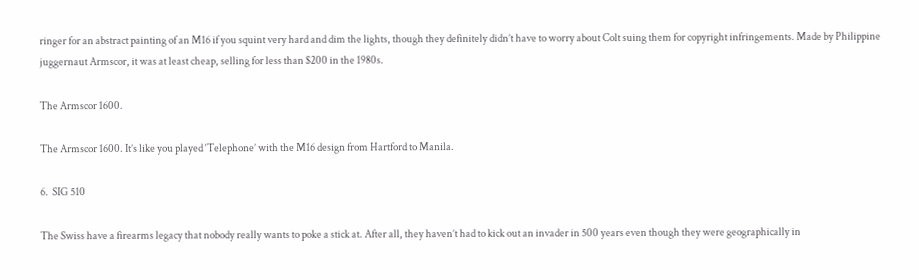ringer for an abstract painting of an M16 if you squint very hard and dim the lights, though they definitely didn’t have to worry about Colt suing them for copyright infringements. Made by Philippine juggernaut Armscor, it was at least cheap, selling for less than $200 in the 1980s.

The Armscor 1600.

The Armscor 1600. It’s like you played ‘Telephone’ with the M16 design from Hartford to Manila.

6.  SIG 510

The Swiss have a firearms legacy that nobody really wants to poke a stick at. After all, they haven’t had to kick out an invader in 500 years even though they were geographically in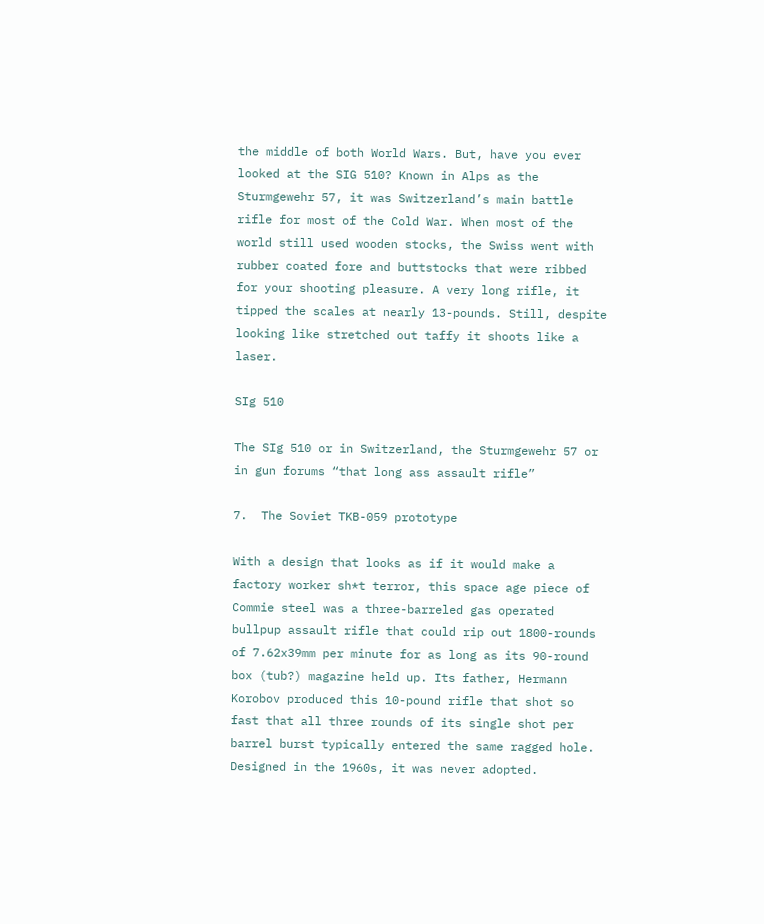the middle of both World Wars. But, have you ever looked at the SIG 510? Known in Alps as the Sturmgewehr 57, it was Switzerland’s main battle rifle for most of the Cold War. When most of the world still used wooden stocks, the Swiss went with rubber coated fore and buttstocks that were ribbed for your shooting pleasure. A very long rifle, it tipped the scales at nearly 13-pounds. Still, despite looking like stretched out taffy it shoots like a laser.

SIg 510

The SIg 510 or in Switzerland, the Sturmgewehr 57 or in gun forums “that long ass assault rifle”

7.  The Soviet TKB-059 prototype

With a design that looks as if it would make a factory worker sh*t terror, this space age piece of Commie steel was a three-barreled gas operated bullpup assault rifle that could rip out 1800-rounds of 7.62x39mm per minute for as long as its 90-round box (tub?) magazine held up. Its father, Hermann Korobov produced this 10-pound rifle that shot so fast that all three rounds of its single shot per barrel burst typically entered the same ragged hole. Designed in the 1960s, it was never adopted.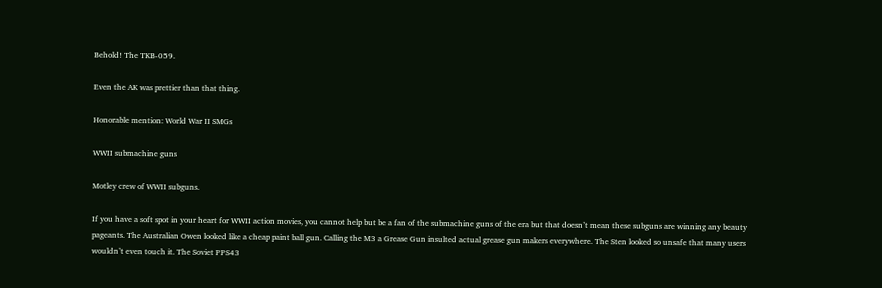Behold! The TKB-059.

Even the AK was prettier than that thing.

Honorable mention: World War II SMGs

WWII submachine guns

Motley crew of WWII subguns.

If you have a soft spot in your heart for WWII action movies, you cannot help but be a fan of the submachine guns of the era but that doesn’t mean these subguns are winning any beauty pageants. The Australian Owen looked like a cheap paint ball gun. Calling the M3 a Grease Gun insulted actual grease gun makers everywhere. The Sten looked so unsafe that many users wouldn’t even touch it. The Soviet PPS43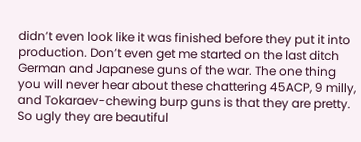didn’t even look like it was finished before they put it into production. Don’t even get me started on the last ditch German and Japanese guns of the war. The one thing you will never hear about these chattering 45ACP, 9 milly, and Tokaraev-chewing burp guns is that they are pretty. So ugly they are beautiful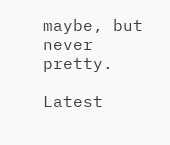maybe, but never pretty.

Latest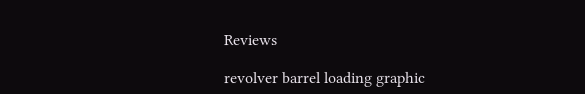Reviews

revolver barrel loading graphic